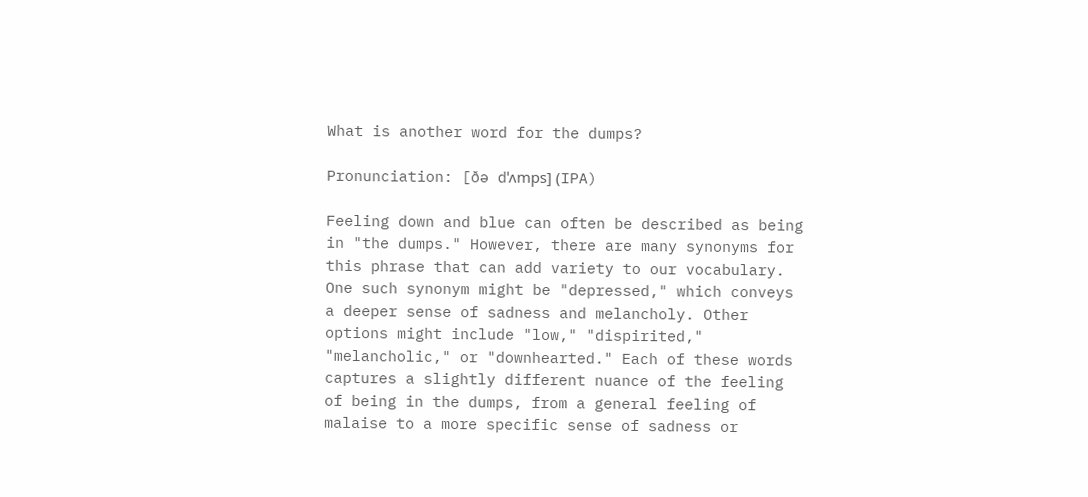What is another word for the dumps?

Pronunciation: [ðə dˈʌmps] (IPA)

Feeling down and blue can often be described as being in "the dumps." However, there are many synonyms for this phrase that can add variety to our vocabulary. One such synonym might be "depressed," which conveys a deeper sense of sadness and melancholy. Other options might include "low," "dispirited," "melancholic," or "downhearted." Each of these words captures a slightly different nuance of the feeling of being in the dumps, from a general feeling of malaise to a more specific sense of sadness or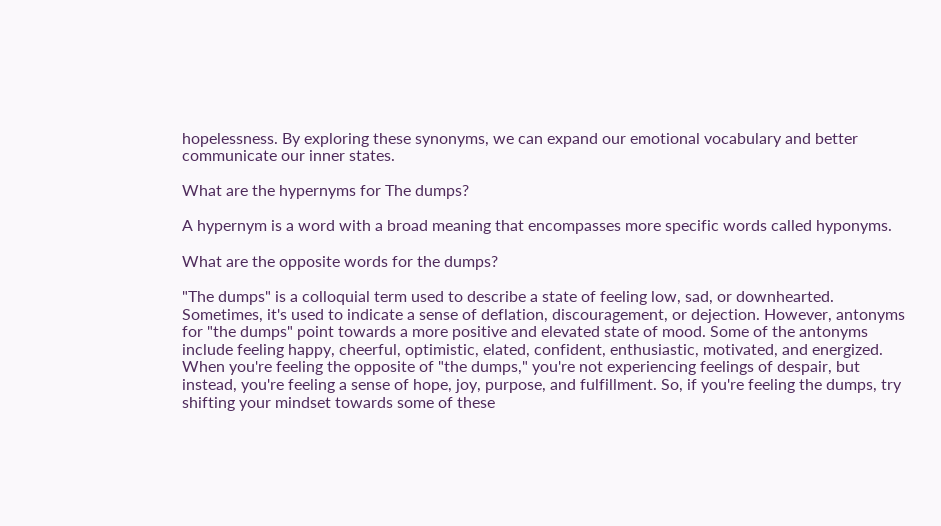hopelessness. By exploring these synonyms, we can expand our emotional vocabulary and better communicate our inner states.

What are the hypernyms for The dumps?

A hypernym is a word with a broad meaning that encompasses more specific words called hyponyms.

What are the opposite words for the dumps?

"The dumps" is a colloquial term used to describe a state of feeling low, sad, or downhearted. Sometimes, it's used to indicate a sense of deflation, discouragement, or dejection. However, antonyms for "the dumps" point towards a more positive and elevated state of mood. Some of the antonyms include feeling happy, cheerful, optimistic, elated, confident, enthusiastic, motivated, and energized. When you're feeling the opposite of "the dumps," you're not experiencing feelings of despair, but instead, you're feeling a sense of hope, joy, purpose, and fulfillment. So, if you're feeling the dumps, try shifting your mindset towards some of these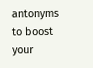antonyms to boost your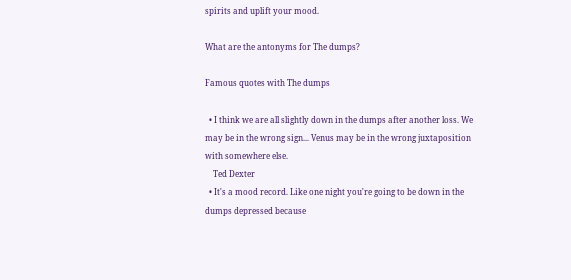spirits and uplift your mood.

What are the antonyms for The dumps?

Famous quotes with The dumps

  • I think we are all slightly down in the dumps after another loss. We may be in the wrong sign... Venus may be in the wrong juxtaposition with somewhere else.
    Ted Dexter
  • It's a mood record. Like one night you're going to be down in the dumps depressed because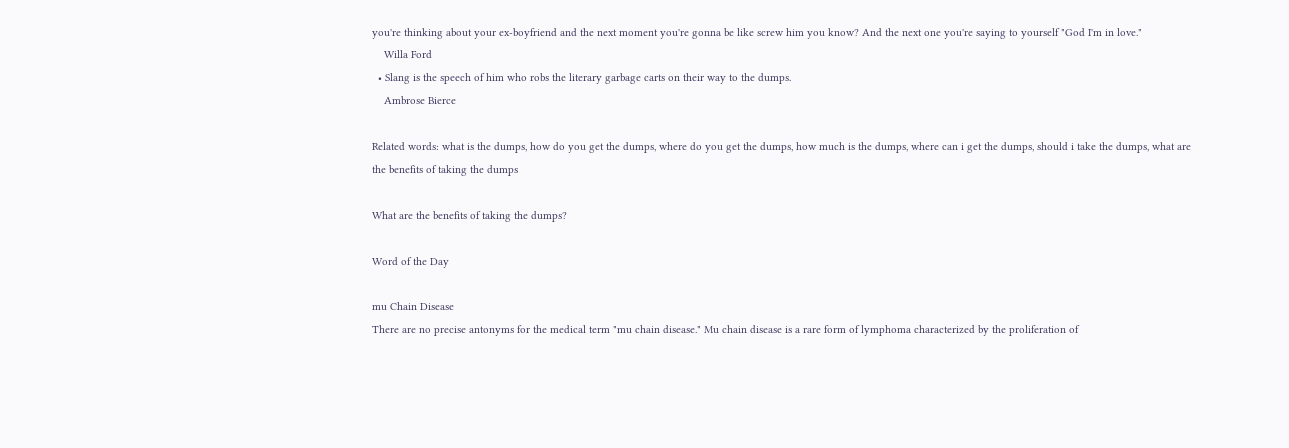you're thinking about your ex-boyfriend and the next moment you're gonna be like screw him you know? And the next one you're saying to yourself "God I'm in love."
    Willa Ford
  • Slang is the speech of him who robs the literary garbage carts on their way to the dumps.
    Ambrose Bierce

Related words: what is the dumps, how do you get the dumps, where do you get the dumps, how much is the dumps, where can i get the dumps, should i take the dumps, what are the benefits of taking the dumps

What are the benefits of taking the dumps?

Word of the Day

mu Chain Disease
There are no precise antonyms for the medical term "mu chain disease." Mu chain disease is a rare form of lymphoma characterized by the proliferation of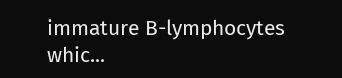immature B-lymphocytes whic...